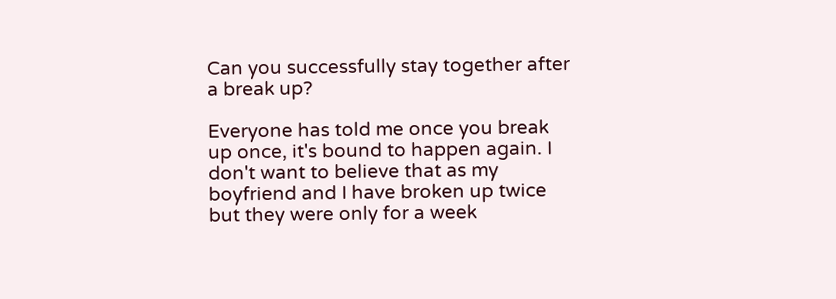Can you successfully stay together after a break up?

Everyone has told me once you break up once, it's bound to happen again. I don't want to believe that as my boyfriend and I have broken up twice but they were only for a week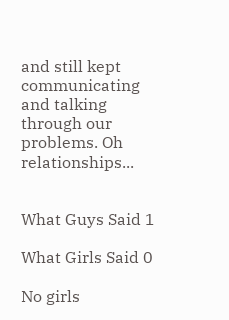and still kept communicating and talking through our problems. Oh relationships...


What Guys Said 1

What Girls Said 0

No girls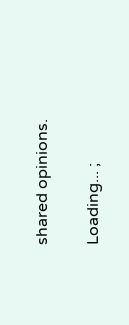shared opinions.

Loading... ;